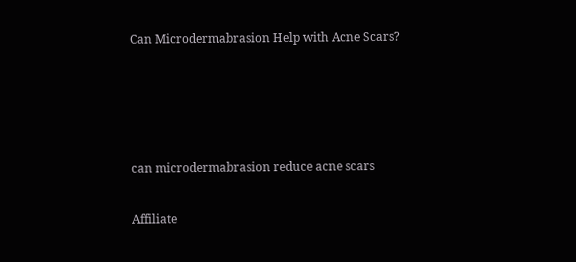Can Microdermabrasion Help with Acne Scars?




can microdermabrasion reduce acne scars

Affiliate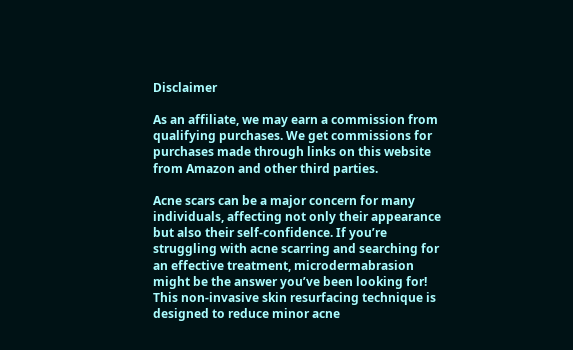Disclaimer

As an affiliate, we may earn a commission from qualifying purchases. We get commissions for purchases made through links on this website from Amazon and other third parties.

Acne scars can be a major concern for many individuals, affecting not only their appearance but also their self-confidence. If you’re struggling with acne scarring and searching for an effective treatment, microdermabrasion might be the answer you’ve been looking for! This non-invasive skin resurfacing technique is designed to reduce minor acne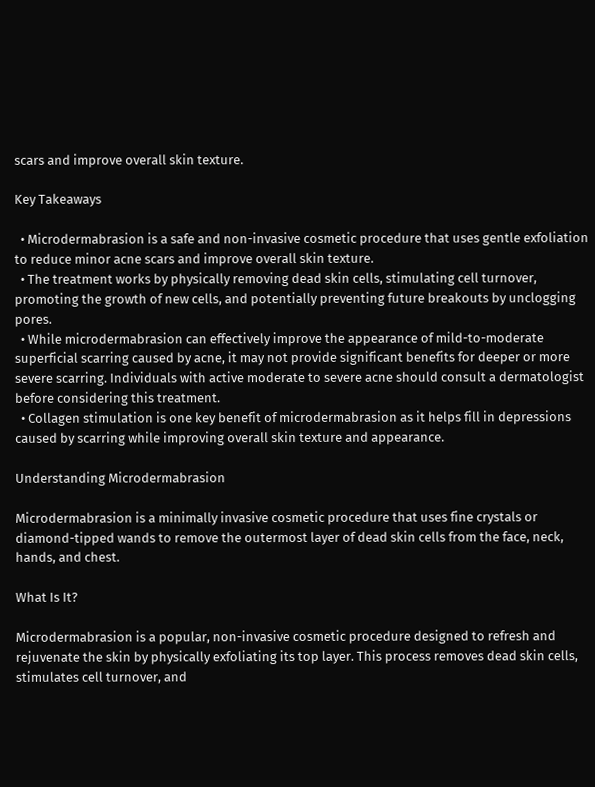scars and improve overall skin texture.

Key Takeaways

  • Microdermabrasion is a safe and non-invasive cosmetic procedure that uses gentle exfoliation to reduce minor acne scars and improve overall skin texture.
  • The treatment works by physically removing dead skin cells, stimulating cell turnover, promoting the growth of new cells, and potentially preventing future breakouts by unclogging pores.
  • While microdermabrasion can effectively improve the appearance of mild-to-moderate superficial scarring caused by acne, it may not provide significant benefits for deeper or more severe scarring. Individuals with active moderate to severe acne should consult a dermatologist before considering this treatment.
  • Collagen stimulation is one key benefit of microdermabrasion as it helps fill in depressions caused by scarring while improving overall skin texture and appearance.

Understanding Microdermabrasion

Microdermabrasion is a minimally invasive cosmetic procedure that uses fine crystals or diamond-tipped wands to remove the outermost layer of dead skin cells from the face, neck, hands, and chest.

What Is It?

Microdermabrasion is a popular, non-invasive cosmetic procedure designed to refresh and rejuvenate the skin by physically exfoliating its top layer. This process removes dead skin cells, stimulates cell turnover, and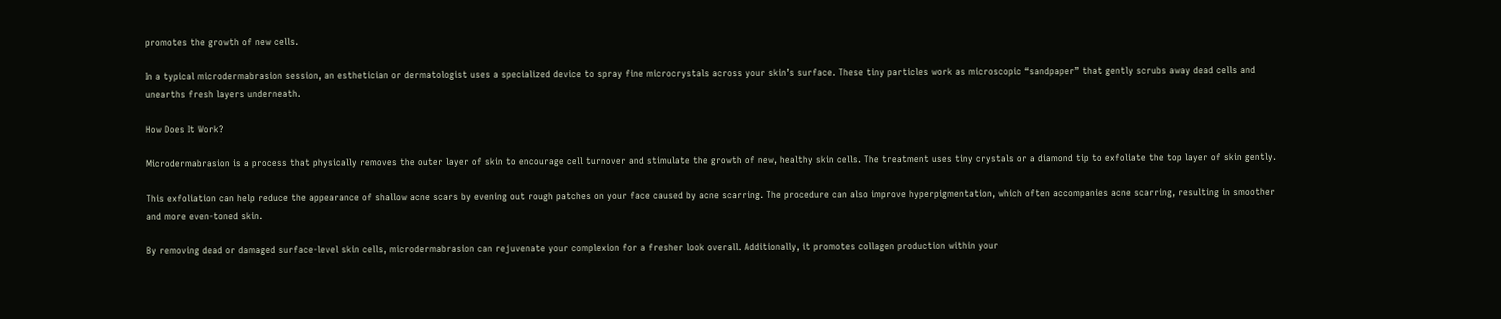promotes the growth of new cells.

In a typical microdermabrasion session, an esthetician or dermatologist uses a specialized device to spray fine microcrystals across your skin’s surface. These tiny particles work as microscopic “sandpaper” that gently scrubs away dead cells and unearths fresh layers underneath.

How Does It Work?

Microdermabrasion is a process that physically removes the outer layer of skin to encourage cell turnover and stimulate the growth of new, healthy skin cells. The treatment uses tiny crystals or a diamond tip to exfoliate the top layer of skin gently.

This exfoliation can help reduce the appearance of shallow acne scars by evening out rough patches on your face caused by acne scarring. The procedure can also improve hyperpigmentation, which often accompanies acne scarring, resulting in smoother and more even-toned skin.

By removing dead or damaged surface-level skin cells, microdermabrasion can rejuvenate your complexion for a fresher look overall. Additionally, it promotes collagen production within your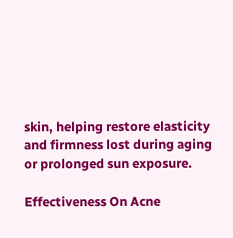skin, helping restore elasticity and firmness lost during aging or prolonged sun exposure.

Effectiveness On Acne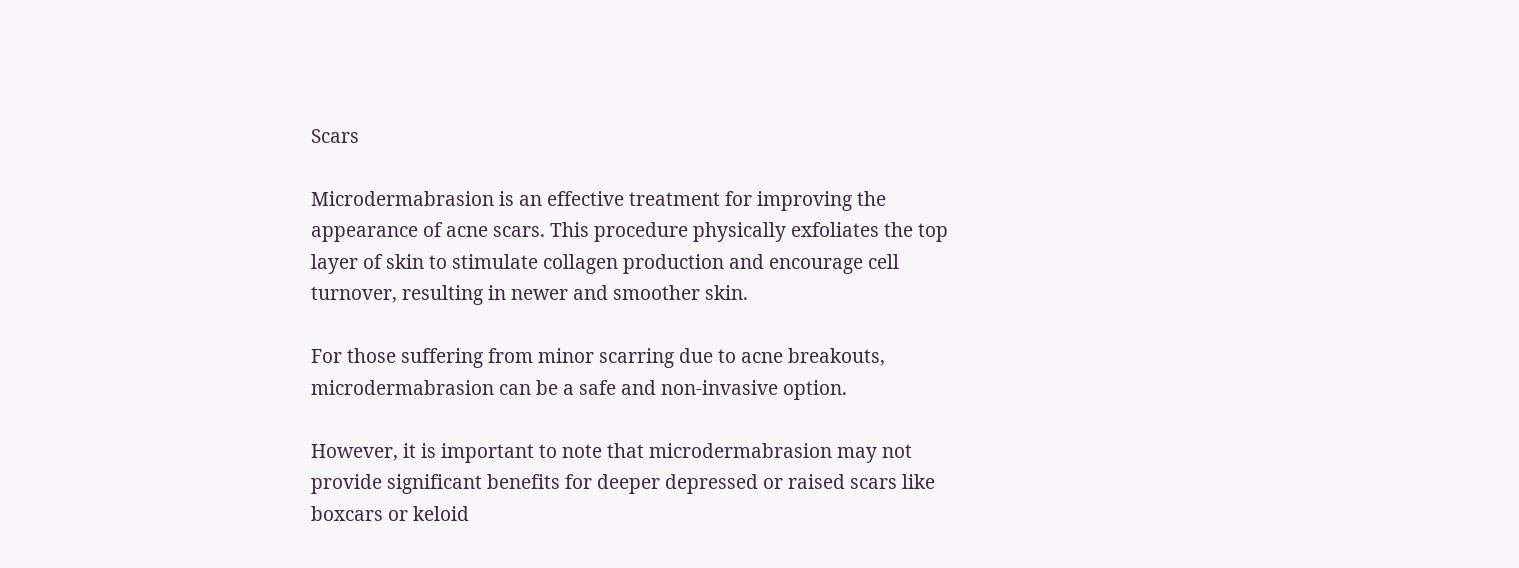Scars

Microdermabrasion is an effective treatment for improving the appearance of acne scars. This procedure physically exfoliates the top layer of skin to stimulate collagen production and encourage cell turnover, resulting in newer and smoother skin.

For those suffering from minor scarring due to acne breakouts, microdermabrasion can be a safe and non-invasive option.

However, it is important to note that microdermabrasion may not provide significant benefits for deeper depressed or raised scars like boxcars or keloid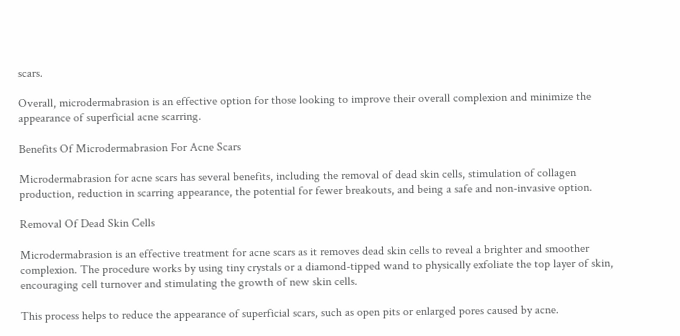scars.

Overall, microdermabrasion is an effective option for those looking to improve their overall complexion and minimize the appearance of superficial acne scarring.

Benefits Of Microdermabrasion For Acne Scars

Microdermabrasion for acne scars has several benefits, including the removal of dead skin cells, stimulation of collagen production, reduction in scarring appearance, the potential for fewer breakouts, and being a safe and non-invasive option.

Removal Of Dead Skin Cells

Microdermabrasion is an effective treatment for acne scars as it removes dead skin cells to reveal a brighter and smoother complexion. The procedure works by using tiny crystals or a diamond-tipped wand to physically exfoliate the top layer of skin, encouraging cell turnover and stimulating the growth of new skin cells.

This process helps to reduce the appearance of superficial scars, such as open pits or enlarged pores caused by acne.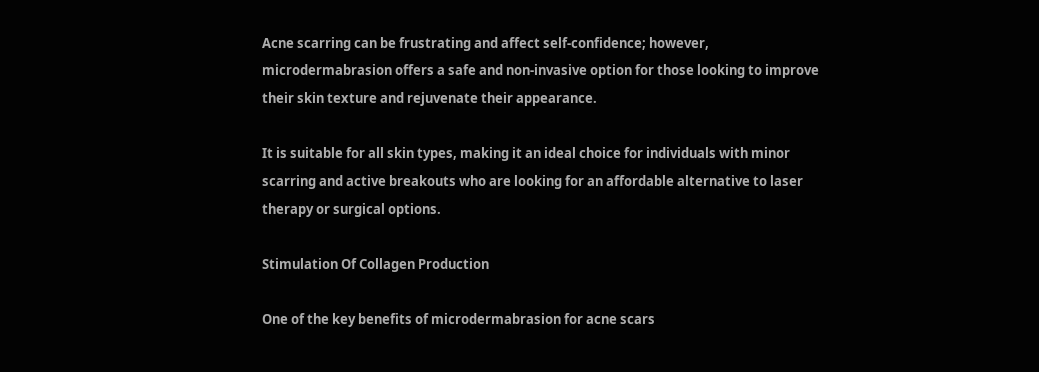Acne scarring can be frustrating and affect self-confidence; however, microdermabrasion offers a safe and non-invasive option for those looking to improve their skin texture and rejuvenate their appearance.

It is suitable for all skin types, making it an ideal choice for individuals with minor scarring and active breakouts who are looking for an affordable alternative to laser therapy or surgical options.

Stimulation Of Collagen Production

One of the key benefits of microdermabrasion for acne scars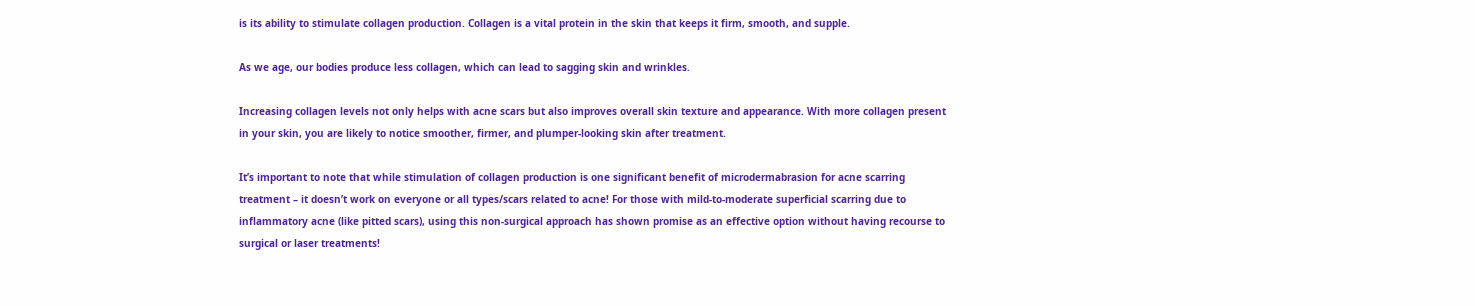is its ability to stimulate collagen production. Collagen is a vital protein in the skin that keeps it firm, smooth, and supple.

As we age, our bodies produce less collagen, which can lead to sagging skin and wrinkles.

Increasing collagen levels not only helps with acne scars but also improves overall skin texture and appearance. With more collagen present in your skin, you are likely to notice smoother, firmer, and plumper-looking skin after treatment.

It’s important to note that while stimulation of collagen production is one significant benefit of microdermabrasion for acne scarring treatment – it doesn’t work on everyone or all types/scars related to acne! For those with mild-to-moderate superficial scarring due to inflammatory acne (like pitted scars), using this non-surgical approach has shown promise as an effective option without having recourse to surgical or laser treatments!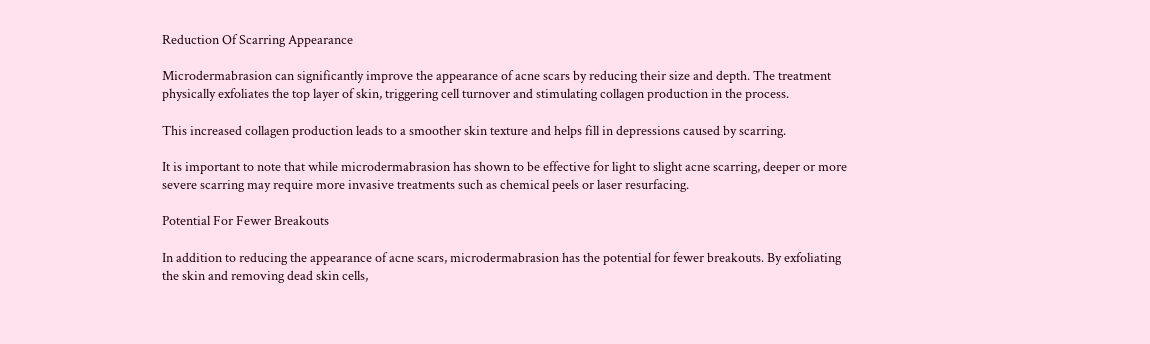Reduction Of Scarring Appearance

Microdermabrasion can significantly improve the appearance of acne scars by reducing their size and depth. The treatment physically exfoliates the top layer of skin, triggering cell turnover and stimulating collagen production in the process.

This increased collagen production leads to a smoother skin texture and helps fill in depressions caused by scarring.

It is important to note that while microdermabrasion has shown to be effective for light to slight acne scarring, deeper or more severe scarring may require more invasive treatments such as chemical peels or laser resurfacing.

Potential For Fewer Breakouts

In addition to reducing the appearance of acne scars, microdermabrasion has the potential for fewer breakouts. By exfoliating the skin and removing dead skin cells,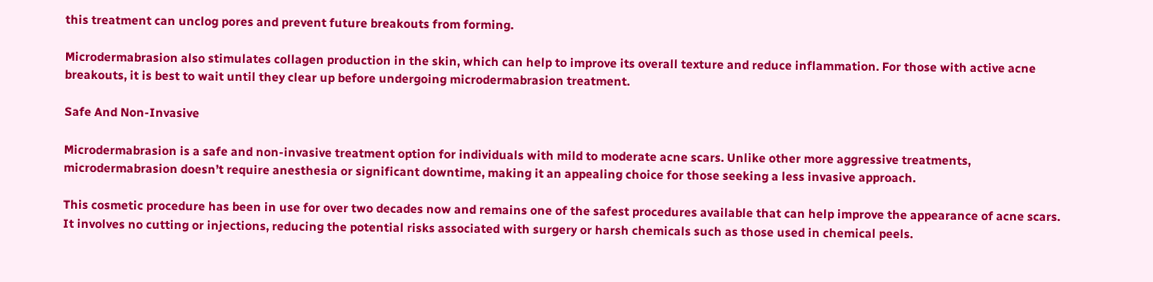this treatment can unclog pores and prevent future breakouts from forming.

Microdermabrasion also stimulates collagen production in the skin, which can help to improve its overall texture and reduce inflammation. For those with active acne breakouts, it is best to wait until they clear up before undergoing microdermabrasion treatment.

Safe And Non-Invasive

Microdermabrasion is a safe and non-invasive treatment option for individuals with mild to moderate acne scars. Unlike other more aggressive treatments, microdermabrasion doesn’t require anesthesia or significant downtime, making it an appealing choice for those seeking a less invasive approach.

This cosmetic procedure has been in use for over two decades now and remains one of the safest procedures available that can help improve the appearance of acne scars. It involves no cutting or injections, reducing the potential risks associated with surgery or harsh chemicals such as those used in chemical peels.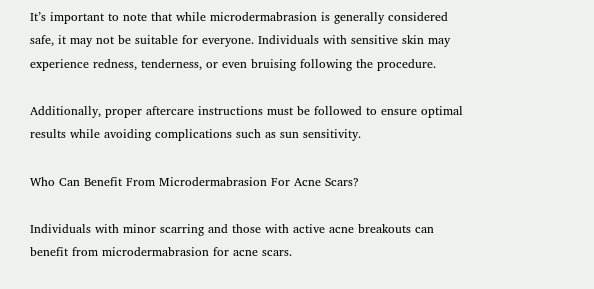It’s important to note that while microdermabrasion is generally considered safe, it may not be suitable for everyone. Individuals with sensitive skin may experience redness, tenderness, or even bruising following the procedure.

Additionally, proper aftercare instructions must be followed to ensure optimal results while avoiding complications such as sun sensitivity.

Who Can Benefit From Microdermabrasion For Acne Scars?

Individuals with minor scarring and those with active acne breakouts can benefit from microdermabrasion for acne scars.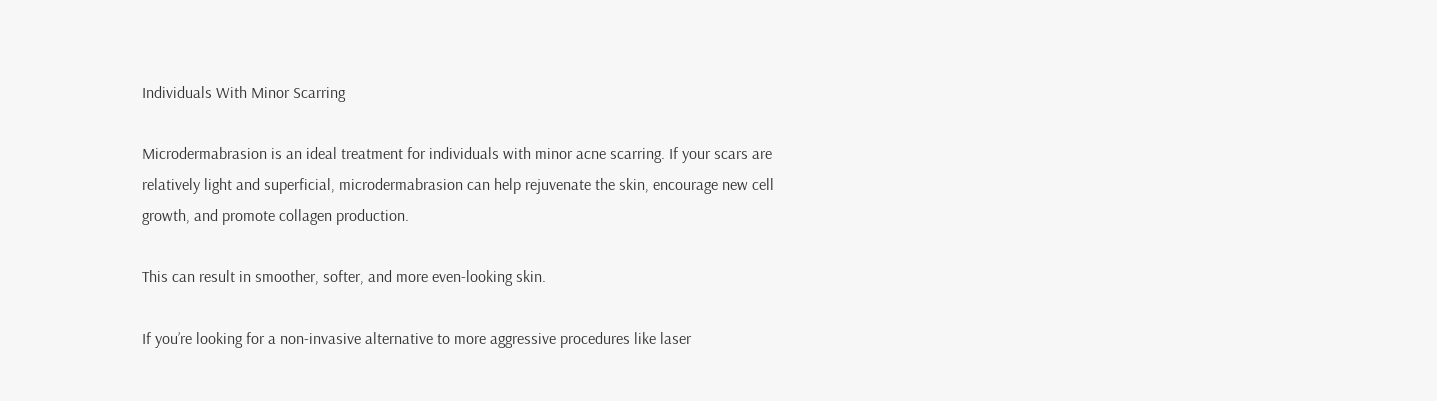Individuals With Minor Scarring

Microdermabrasion is an ideal treatment for individuals with minor acne scarring. If your scars are relatively light and superficial, microdermabrasion can help rejuvenate the skin, encourage new cell growth, and promote collagen production.

This can result in smoother, softer, and more even-looking skin.

If you’re looking for a non-invasive alternative to more aggressive procedures like laser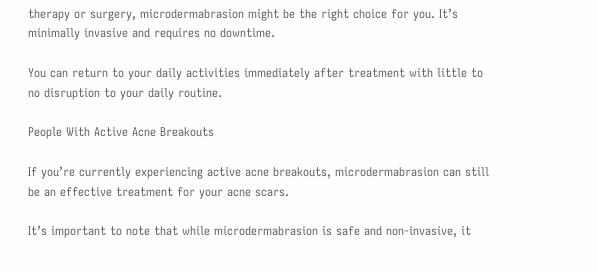therapy or surgery, microdermabrasion might be the right choice for you. It’s minimally invasive and requires no downtime.

You can return to your daily activities immediately after treatment with little to no disruption to your daily routine.

People With Active Acne Breakouts

If you’re currently experiencing active acne breakouts, microdermabrasion can still be an effective treatment for your acne scars.

It’s important to note that while microdermabrasion is safe and non-invasive, it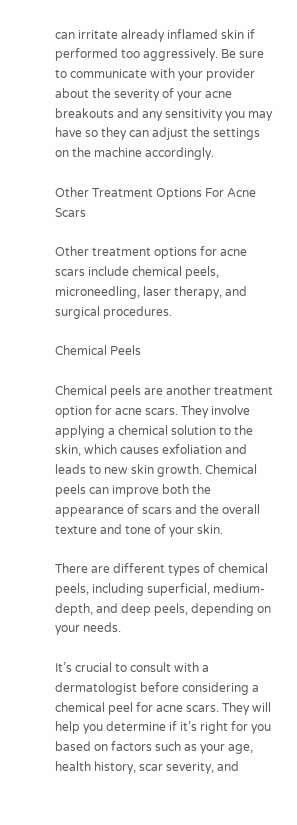can irritate already inflamed skin if performed too aggressively. Be sure to communicate with your provider about the severity of your acne breakouts and any sensitivity you may have so they can adjust the settings on the machine accordingly.

Other Treatment Options For Acne Scars

Other treatment options for acne scars include chemical peels, microneedling, laser therapy, and surgical procedures.

Chemical Peels

Chemical peels are another treatment option for acne scars. They involve applying a chemical solution to the skin, which causes exfoliation and leads to new skin growth. Chemical peels can improve both the appearance of scars and the overall texture and tone of your skin.

There are different types of chemical peels, including superficial, medium-depth, and deep peels, depending on your needs.

It’s crucial to consult with a dermatologist before considering a chemical peel for acne scars. They will help you determine if it’s right for you based on factors such as your age, health history, scar severity, and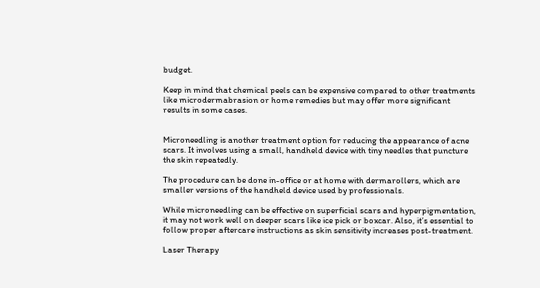budget.

Keep in mind that chemical peels can be expensive compared to other treatments like microdermabrasion or home remedies but may offer more significant results in some cases.


Microneedling is another treatment option for reducing the appearance of acne scars. It involves using a small, handheld device with tiny needles that puncture the skin repeatedly.

The procedure can be done in-office or at home with dermarollers, which are smaller versions of the handheld device used by professionals.

While microneedling can be effective on superficial scars and hyperpigmentation, it may not work well on deeper scars like ice pick or boxcar. Also, it’s essential to follow proper aftercare instructions as skin sensitivity increases post-treatment.

Laser Therapy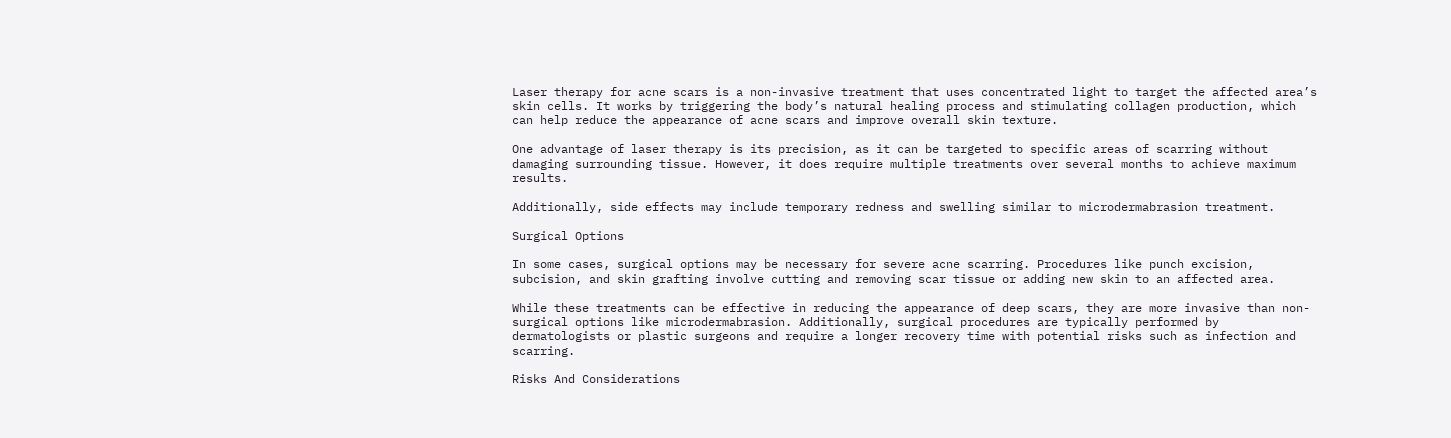Laser therapy for acne scars is a non-invasive treatment that uses concentrated light to target the affected area’s skin cells. It works by triggering the body’s natural healing process and stimulating collagen production, which can help reduce the appearance of acne scars and improve overall skin texture.

One advantage of laser therapy is its precision, as it can be targeted to specific areas of scarring without damaging surrounding tissue. However, it does require multiple treatments over several months to achieve maximum results.

Additionally, side effects may include temporary redness and swelling similar to microdermabrasion treatment.

Surgical Options

In some cases, surgical options may be necessary for severe acne scarring. Procedures like punch excision, subcision, and skin grafting involve cutting and removing scar tissue or adding new skin to an affected area.

While these treatments can be effective in reducing the appearance of deep scars, they are more invasive than non-surgical options like microdermabrasion. Additionally, surgical procedures are typically performed by dermatologists or plastic surgeons and require a longer recovery time with potential risks such as infection and scarring.

Risks And Considerations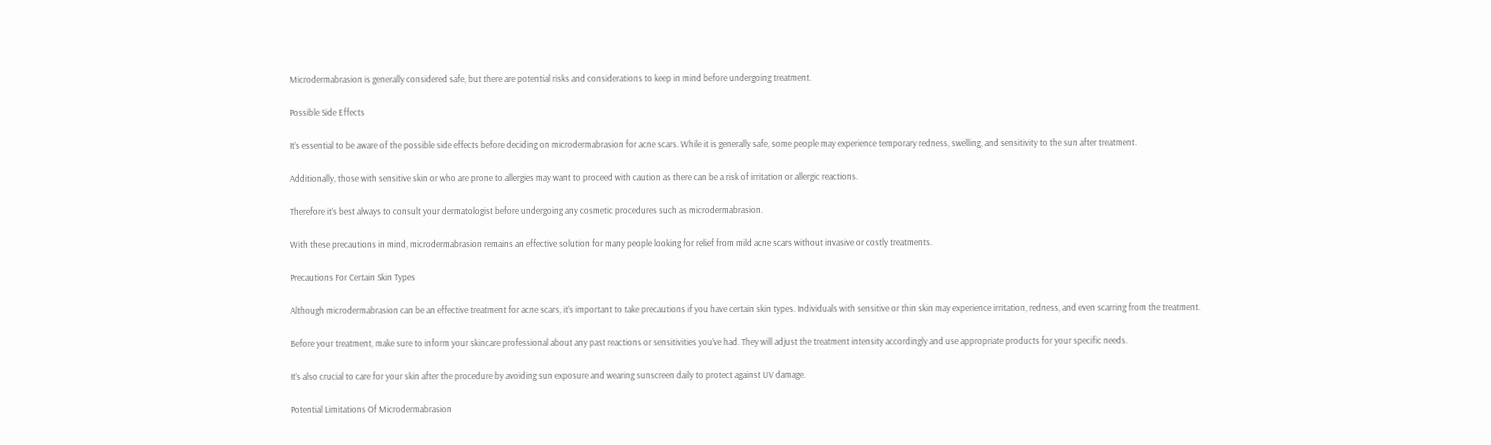Microdermabrasion is generally considered safe, but there are potential risks and considerations to keep in mind before undergoing treatment.

Possible Side Effects

It’s essential to be aware of the possible side effects before deciding on microdermabrasion for acne scars. While it is generally safe, some people may experience temporary redness, swelling, and sensitivity to the sun after treatment.

Additionally, those with sensitive skin or who are prone to allergies may want to proceed with caution as there can be a risk of irritation or allergic reactions.

Therefore it’s best always to consult your dermatologist before undergoing any cosmetic procedures such as microdermabrasion.

With these precautions in mind, microdermabrasion remains an effective solution for many people looking for relief from mild acne scars without invasive or costly treatments.

Precautions For Certain Skin Types

Although microdermabrasion can be an effective treatment for acne scars, it’s important to take precautions if you have certain skin types. Individuals with sensitive or thin skin may experience irritation, redness, and even scarring from the treatment.

Before your treatment, make sure to inform your skincare professional about any past reactions or sensitivities you’ve had. They will adjust the treatment intensity accordingly and use appropriate products for your specific needs.

It’s also crucial to care for your skin after the procedure by avoiding sun exposure and wearing sunscreen daily to protect against UV damage.

Potential Limitations Of Microdermabrasion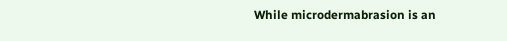While microdermabrasion is an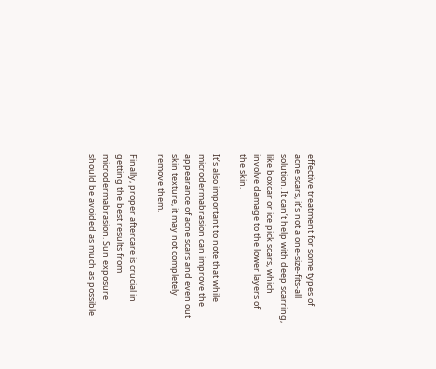effective treatment for some types of acne scars, it’s not a one-size-fits-all solution. It can’t help with deep scarring, like boxcar or ice pick scars, which involve damage to the lower layers of the skin.

It’s also important to note that while microdermabrasion can improve the appearance of acne scars and even out skin texture, it may not completely remove them.

Finally, proper aftercare is crucial in getting the best results from microdermabrasion. Sun exposure should be avoided as much as possible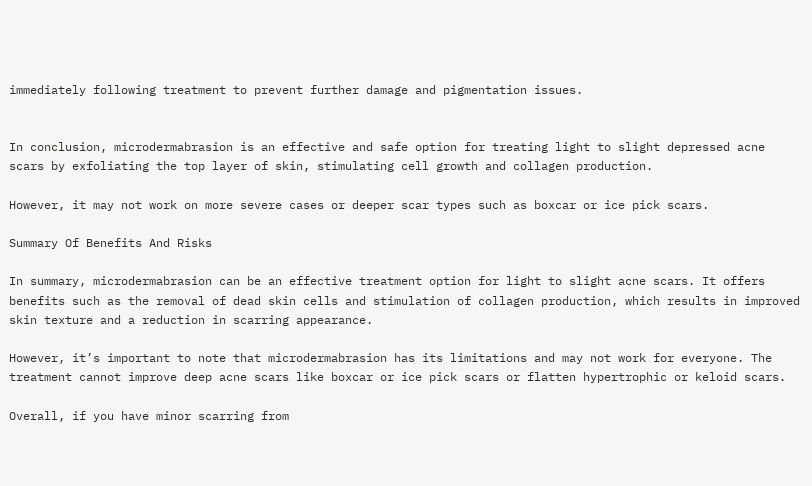immediately following treatment to prevent further damage and pigmentation issues.


In conclusion, microdermabrasion is an effective and safe option for treating light to slight depressed acne scars by exfoliating the top layer of skin, stimulating cell growth and collagen production.

However, it may not work on more severe cases or deeper scar types such as boxcar or ice pick scars.

Summary Of Benefits And Risks

In summary, microdermabrasion can be an effective treatment option for light to slight acne scars. It offers benefits such as the removal of dead skin cells and stimulation of collagen production, which results in improved skin texture and a reduction in scarring appearance.

However, it’s important to note that microdermabrasion has its limitations and may not work for everyone. The treatment cannot improve deep acne scars like boxcar or ice pick scars or flatten hypertrophic or keloid scars.

Overall, if you have minor scarring from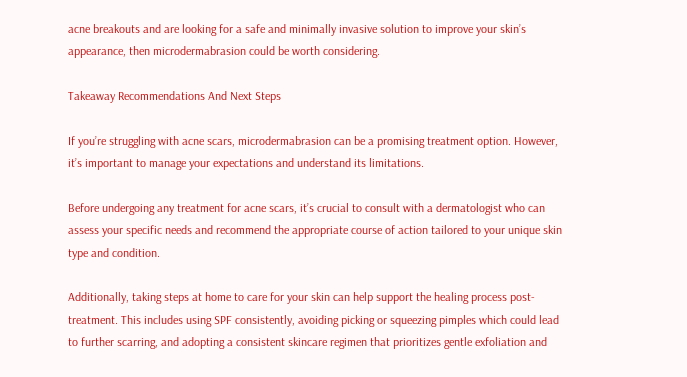acne breakouts and are looking for a safe and minimally invasive solution to improve your skin’s appearance, then microdermabrasion could be worth considering.

Takeaway Recommendations And Next Steps

If you’re struggling with acne scars, microdermabrasion can be a promising treatment option. However, it’s important to manage your expectations and understand its limitations.

Before undergoing any treatment for acne scars, it’s crucial to consult with a dermatologist who can assess your specific needs and recommend the appropriate course of action tailored to your unique skin type and condition.

Additionally, taking steps at home to care for your skin can help support the healing process post-treatment. This includes using SPF consistently, avoiding picking or squeezing pimples which could lead to further scarring, and adopting a consistent skincare regimen that prioritizes gentle exfoliation and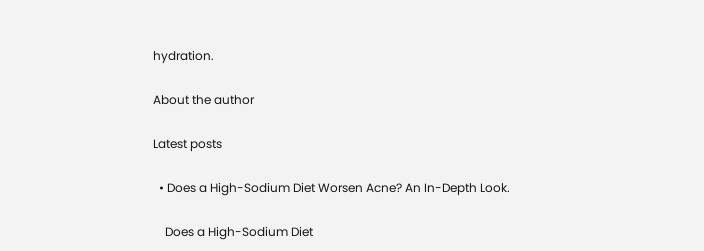hydration.

About the author

Latest posts

  • Does a High-Sodium Diet Worsen Acne? An In-Depth Look.

    Does a High-Sodium Diet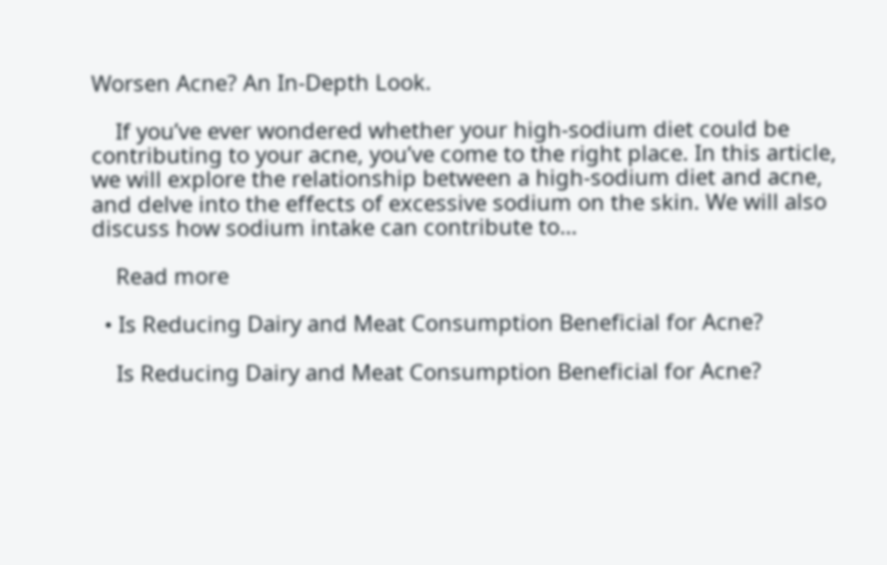Worsen Acne? An In-Depth Look.

    If you’ve ever wondered whether your high-sodium diet could be contributing to your acne, you’ve come to the right place. In this article, we will explore the relationship between a high-sodium diet and acne, and delve into the effects of excessive sodium on the skin. We will also discuss how sodium intake can contribute to…

    Read more

  • Is Reducing Dairy and Meat Consumption Beneficial for Acne?

    Is Reducing Dairy and Meat Consumption Beneficial for Acne?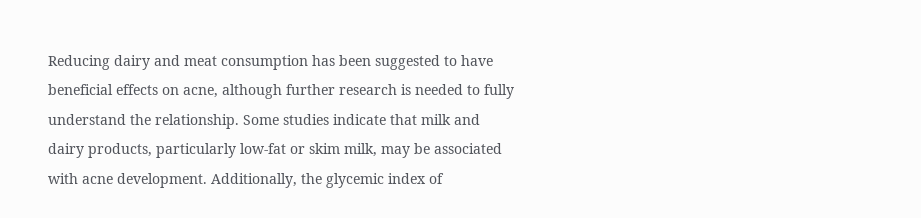Reducing dairy and meat consumption has been suggested to have beneficial effects on acne, although further research is needed to fully understand the relationship. Some studies indicate that milk and dairy products, particularly low-fat or skim milk, may be associated with acne development. Additionally, the glycemic index of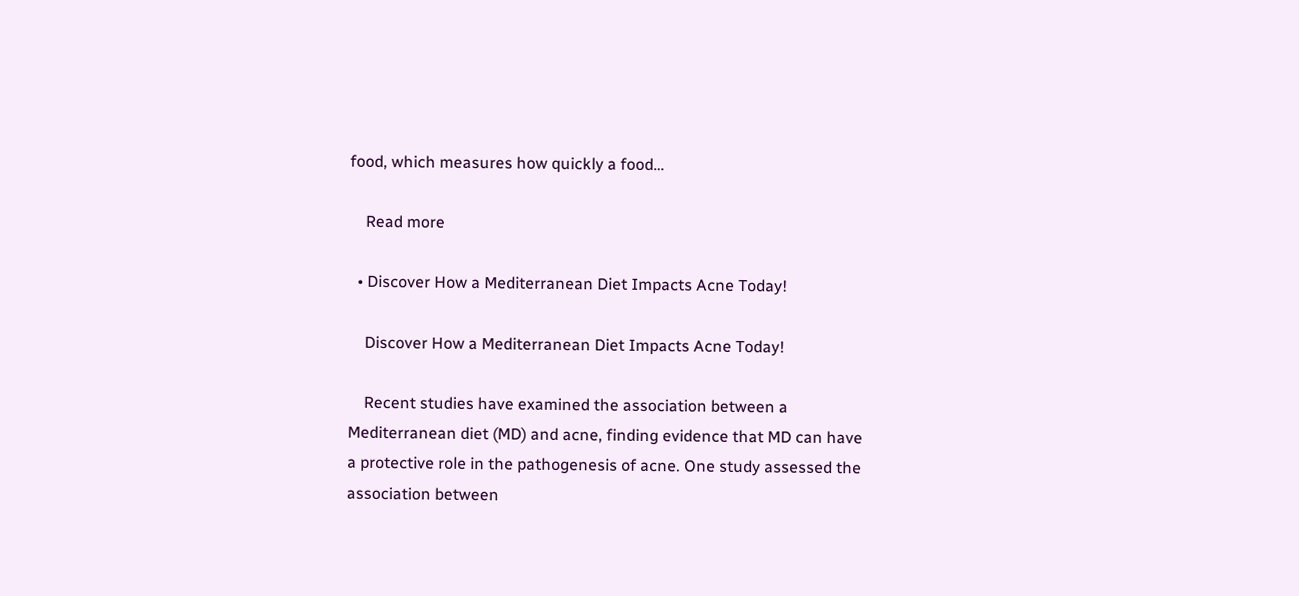food, which measures how quickly a food…

    Read more

  • Discover How a Mediterranean Diet Impacts Acne Today!

    Discover How a Mediterranean Diet Impacts Acne Today!

    Recent studies have examined the association between a Mediterranean diet (MD) and acne, finding evidence that MD can have a protective role in the pathogenesis of acne. One study assessed the association between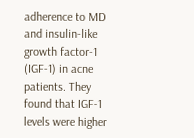adherence to MD and insulin-like growth factor-1 (IGF-1) in acne patients. They found that IGF-1 levels were higher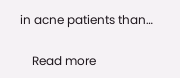in acne patients than…

    Read more